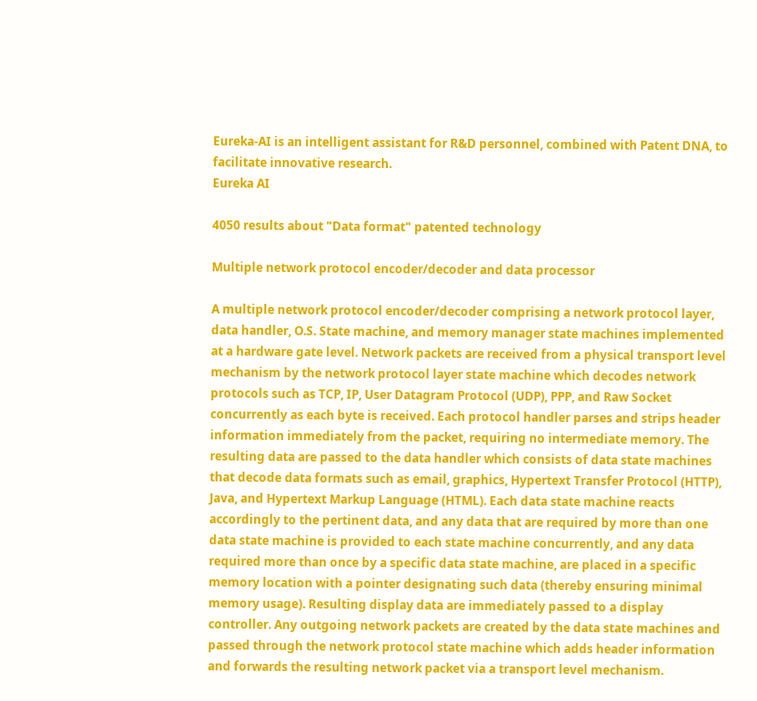Eureka-AI is an intelligent assistant for R&D personnel, combined with Patent DNA, to facilitate innovative research.
Eureka AI

4050 results about "Data format" patented technology

Multiple network protocol encoder/decoder and data processor

A multiple network protocol encoder/decoder comprising a network protocol layer, data handler, O.S. State machine, and memory manager state machines implemented at a hardware gate level. Network packets are received from a physical transport level mechanism by the network protocol layer state machine which decodes network protocols such as TCP, IP, User Datagram Protocol (UDP), PPP, and Raw Socket concurrently as each byte is received. Each protocol handler parses and strips header information immediately from the packet, requiring no intermediate memory. The resulting data are passed to the data handler which consists of data state machines that decode data formats such as email, graphics, Hypertext Transfer Protocol (HTTP), Java, and Hypertext Markup Language (HTML). Each data state machine reacts accordingly to the pertinent data, and any data that are required by more than one data state machine is provided to each state machine concurrently, and any data required more than once by a specific data state machine, are placed in a specific memory location with a pointer designating such data (thereby ensuring minimal memory usage). Resulting display data are immediately passed to a display controller. Any outgoing network packets are created by the data state machines and passed through the network protocol state machine which adds header information and forwards the resulting network packet via a transport level mechanism.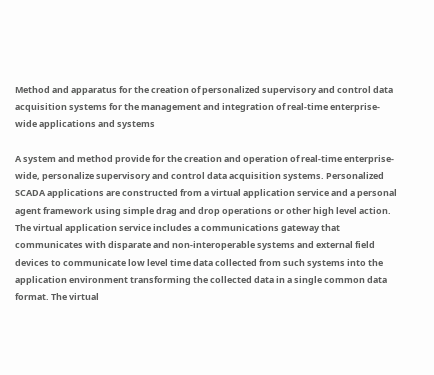Method and apparatus for the creation of personalized supervisory and control data acquisition systems for the management and integration of real-time enterprise-wide applications and systems

A system and method provide for the creation and operation of real-time enterprise-wide, personalize supervisory and control data acquisition systems. Personalized SCADA applications are constructed from a virtual application service and a personal agent framework using simple drag and drop operations or other high level action. The virtual application service includes a communications gateway that communicates with disparate and non-interoperable systems and external field devices to communicate low level time data collected from such systems into the application environment transforming the collected data in a single common data format. The virtual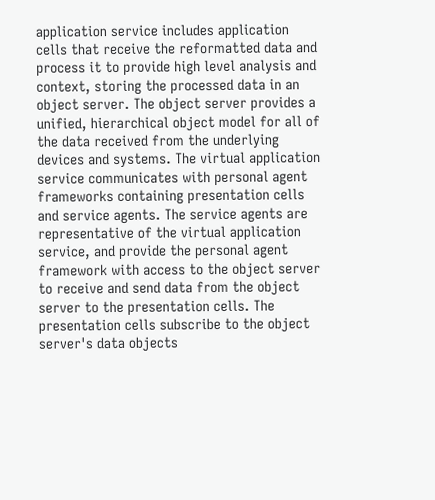application service includes application cells that receive the reformatted data and process it to provide high level analysis and context, storing the processed data in an object server. The object server provides a unified, hierarchical object model for all of the data received from the underlying devices and systems. The virtual application service communicates with personal agent frameworks containing presentation cells and service agents. The service agents are representative of the virtual application service, and provide the personal agent framework with access to the object server to receive and send data from the object server to the presentation cells. The presentation cells subscribe to the object server's data objects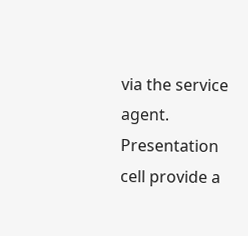via the service agent. Presentation cell provide a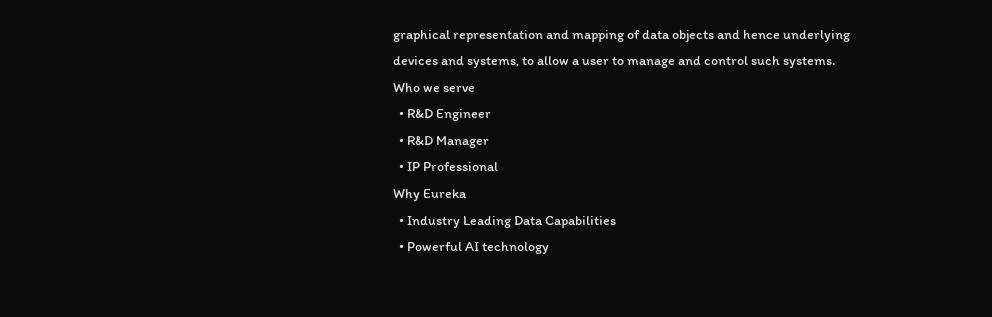graphical representation and mapping of data objects and hence underlying devices and systems, to allow a user to manage and control such systems.
Who we serve
  • R&D Engineer
  • R&D Manager
  • IP Professional
Why Eureka
  • Industry Leading Data Capabilities
  • Powerful AI technology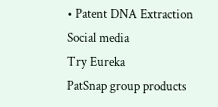• Patent DNA Extraction
Social media
Try Eureka
PatSnap group products